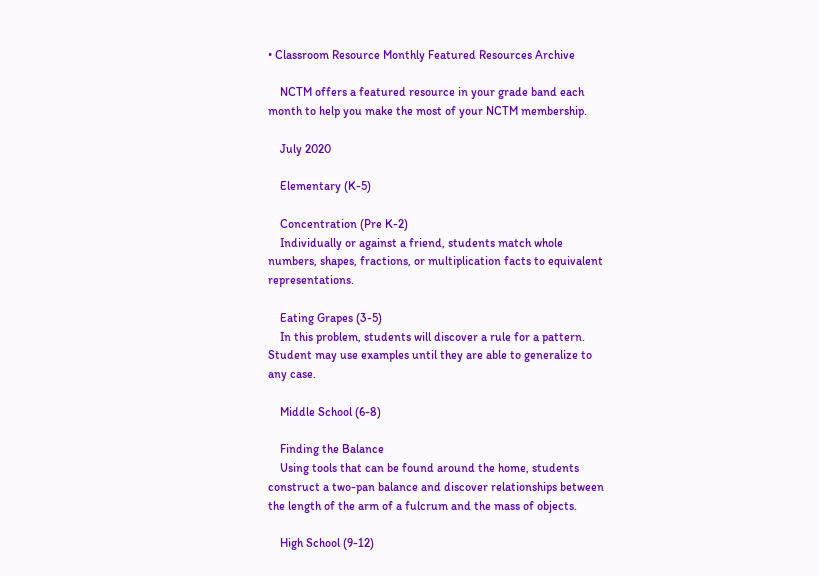• Classroom Resource Monthly Featured Resources Archive

    NCTM offers a featured resource in your grade band each month to help you make the most of your NCTM membership.

    July 2020

    Elementary (K-5)

    Concentration (Pre K-2)
    Individually or against a friend, students match whole numbers, shapes, fractions, or multiplication facts to equivalent representations.

    Eating Grapes (3-5)
    In this problem, students will discover a rule for a pattern. Student may use examples until they are able to generalize to any case.

    Middle School (6-8)

    Finding the Balance
    Using tools that can be found around the home, students construct a two-pan balance and discover relationships between the length of the arm of a fulcrum and the mass of objects.

    High School (9-12)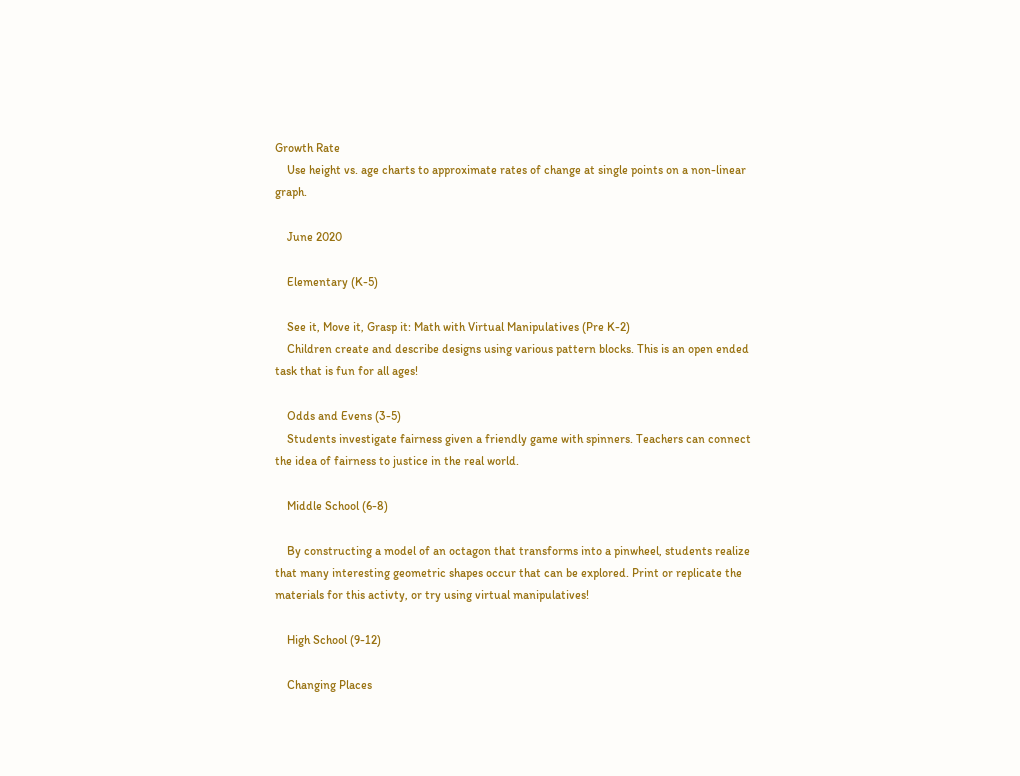Growth Rate
    Use height vs. age charts to approximate rates of change at single points on a non-linear graph.

    June 2020

    Elementary (K-5)

    See it, Move it, Grasp it: Math with Virtual Manipulatives (Pre K-2)
    Children create and describe designs using various pattern blocks. This is an open ended task that is fun for all ages!

    Odds and Evens (3-5)
    Students investigate fairness given a friendly game with spinners. Teachers can connect the idea of fairness to justice in the real world.

    Middle School (6-8)

    By constructing a model of an octagon that transforms into a pinwheel, students realize that many interesting geometric shapes occur that can be explored. Print or replicate the materials for this activty, or try using virtual manipulatives!

    High School (9-12)

    Changing Places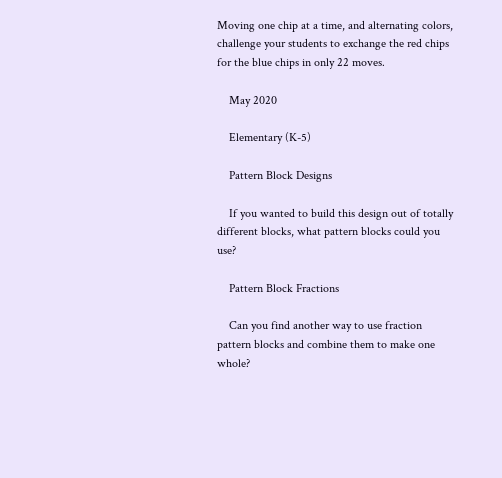Moving one chip at a time, and alternating colors, challenge your students to exchange the red chips for the blue chips in only 22 moves.

    May 2020

    Elementary (K-5)

    Pattern Block Designs

    If you wanted to build this design out of totally different blocks, what pattern blocks could you use?

    Pattern Block Fractions

    Can you find another way to use fraction pattern blocks and combine them to make one whole?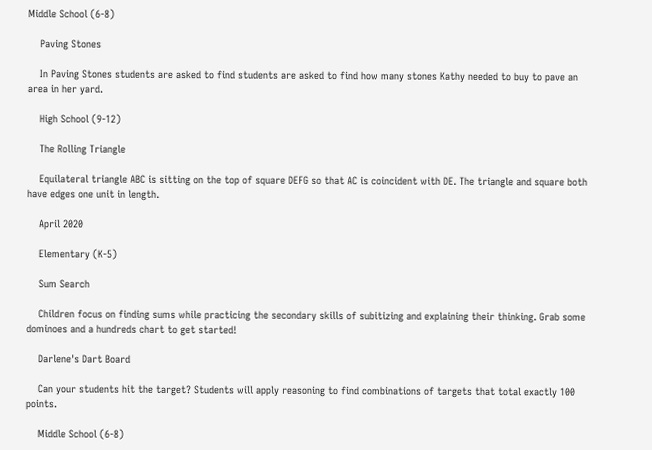Middle School (6-8)

    Paving Stones

    In Paving Stones students are asked to find students are asked to find how many stones Kathy needed to buy to pave an area in her yard.

    High School (9-12)

    The Rolling Triangle

    Equilateral triangle ABC is sitting on the top of square DEFG so that AC is coincident with DE. The triangle and square both have edges one unit in length.

    April 2020

    Elementary (K-5)

    Sum Search

    Children focus on finding sums while practicing the secondary skills of subitizing and explaining their thinking. Grab some dominoes and a hundreds chart to get started!

    Darlene's Dart Board

    Can your students hit the target? Students will apply reasoning to find combinations of targets that total exactly 100 points.

    Middle School (6-8)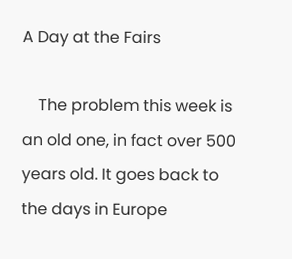A Day at the Fairs

    The problem this week is an old one, in fact over 500 years old. It goes back to the days in Europe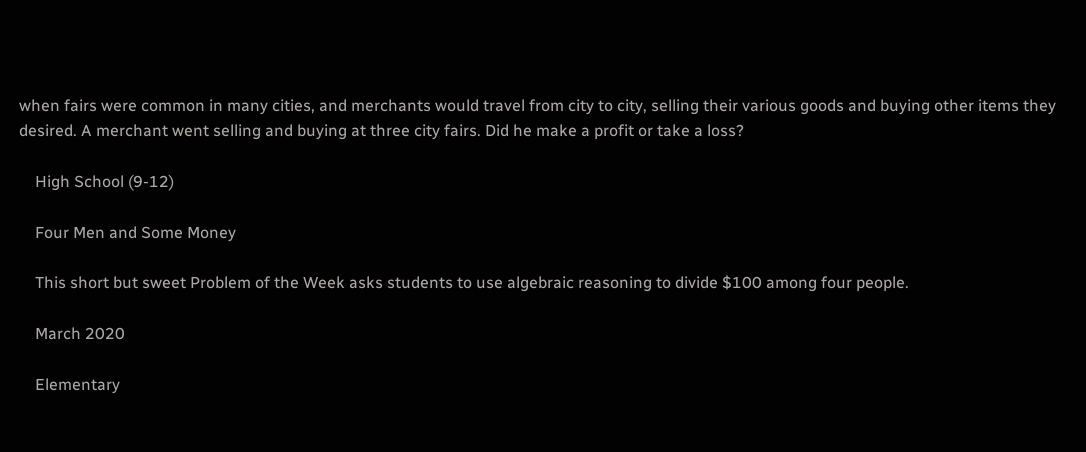when fairs were common in many cities, and merchants would travel from city to city, selling their various goods and buying other items they desired. A merchant went selling and buying at three city fairs. Did he make a profit or take a loss?

    High School (9-12)

    Four Men and Some Money

    This short but sweet Problem of the Week asks students to use algebraic reasoning to divide $100 among four people.

    March 2020

    Elementary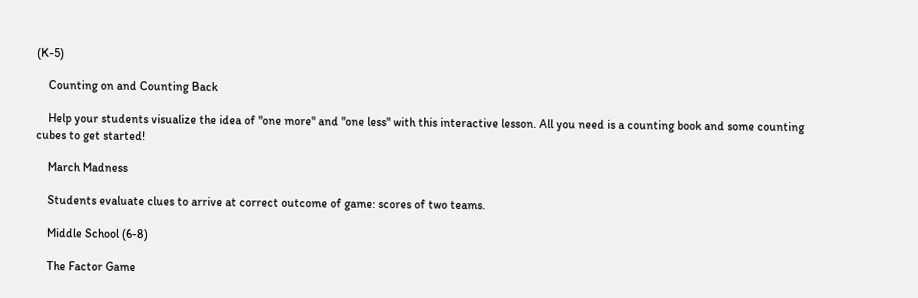(K-5)

    Counting on and Counting Back

    Help your students visualize the idea of "one more" and "one less" with this interactive lesson. All you need is a counting book and some counting cubes to get started!

    March Madness

    Students evaluate clues to arrive at correct outcome of game: scores of two teams.

    Middle School (6-8)

    The Factor Game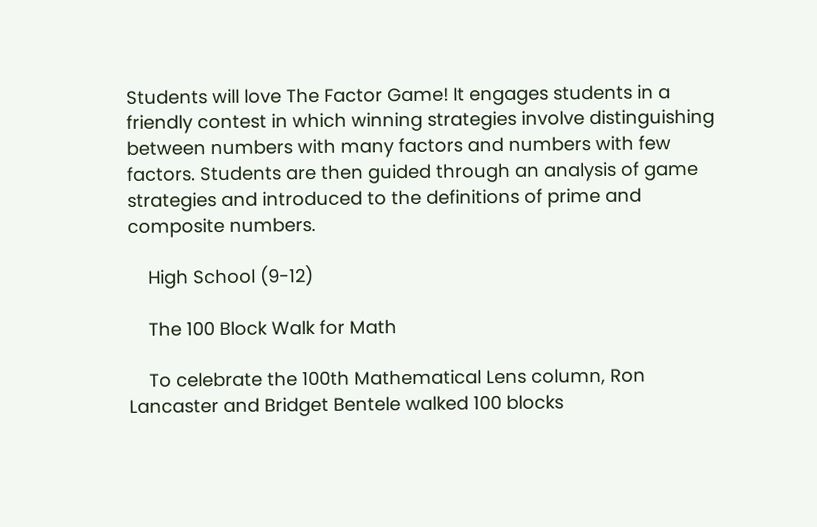Students will love The Factor Game! It engages students in a friendly contest in which winning strategies involve distinguishing between numbers with many factors and numbers with few factors. Students are then guided through an analysis of game strategies and introduced to the definitions of prime and composite numbers.

    High School (9-12)

    The 100 Block Walk for Math

    To celebrate the 100th Mathematical Lens column, Ron Lancaster and Bridget Bentele walked 100 blocks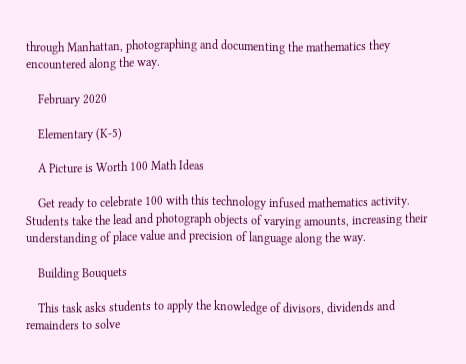through Manhattan, photographing and documenting the mathematics they encountered along the way.

    February 2020

    Elementary (K-5)

    A Picture is Worth 100 Math Ideas

    Get ready to celebrate 100 with this technology infused mathematics activity. Students take the lead and photograph objects of varying amounts, increasing their understanding of place value and precision of language along the way.

    Building Bouquets

    This task asks students to apply the knowledge of divisors, dividends and remainders to solve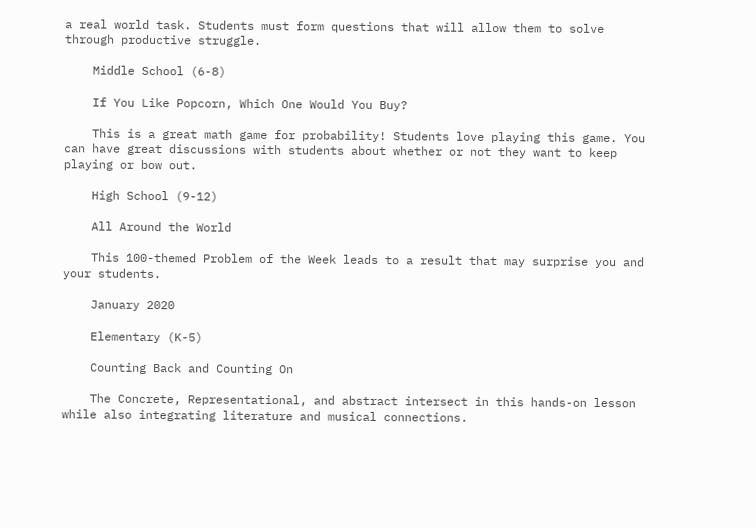a real world task. Students must form questions that will allow them to solve through productive struggle.

    Middle School (6-8)

    If You Like Popcorn, Which One Would You Buy?

    This is a great math game for probability! Students love playing this game. You can have great discussions with students about whether or not they want to keep playing or bow out.

    High School (9-12)

    All Around the World

    This 100-themed Problem of the Week leads to a result that may surprise you and your students.

    January 2020

    Elementary (K-5)

    Counting Back and Counting On

    The Concrete, Representational, and abstract intersect in this hands-on lesson while also integrating literature and musical connections.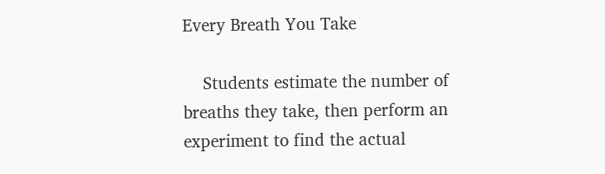Every Breath You Take

    Students estimate the number of breaths they take, then perform an experiment to find the actual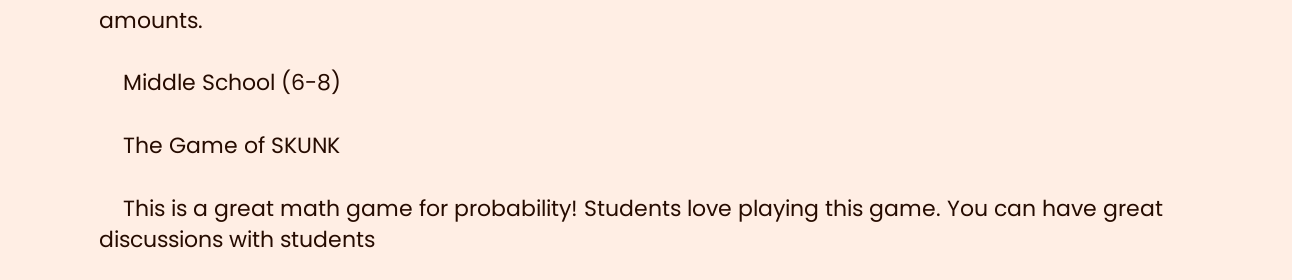amounts.

    Middle School (6-8)

    The Game of SKUNK

    This is a great math game for probability! Students love playing this game. You can have great discussions with students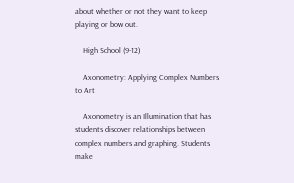about whether or not they want to keep playing or bow out.

    High School (9-12)

    Axonometry: Applying Complex Numbers to Art

    Axonometry is an Illumination that has students discover relationships between complex numbers and graphing. Students make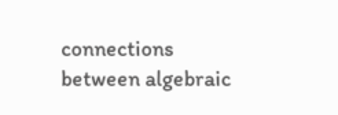connections between algebraic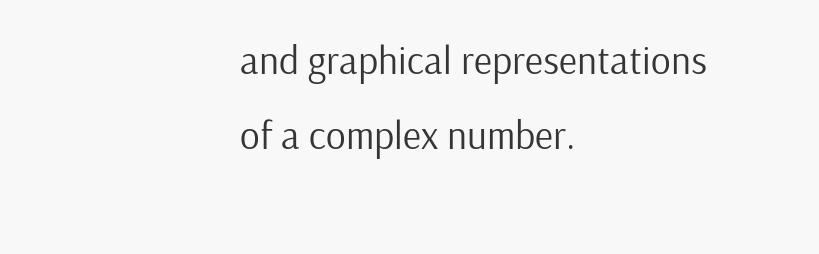and graphical representations of a complex number.